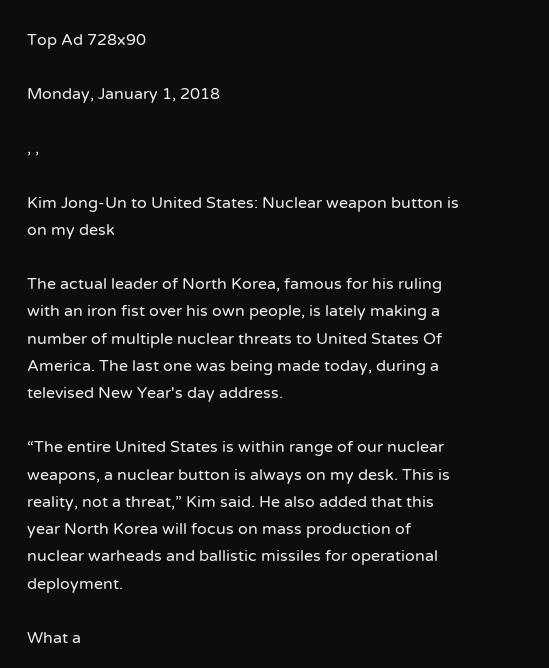Top Ad 728x90

Monday, January 1, 2018

, ,

Kim Jong-Un to United States: Nuclear weapon button is on my desk

The actual leader of North Korea, famous for his ruling with an iron fist over his own people, is lately making a number of multiple nuclear threats to United States Of America. The last one was being made today, during a televised New Year's day address.

“The entire United States is within range of our nuclear weapons, a nuclear button is always on my desk. This is reality, not a threat,” Kim said. He also added that this year North Korea will focus on mass production of nuclear warheads and ballistic missiles for operational deployment.

What a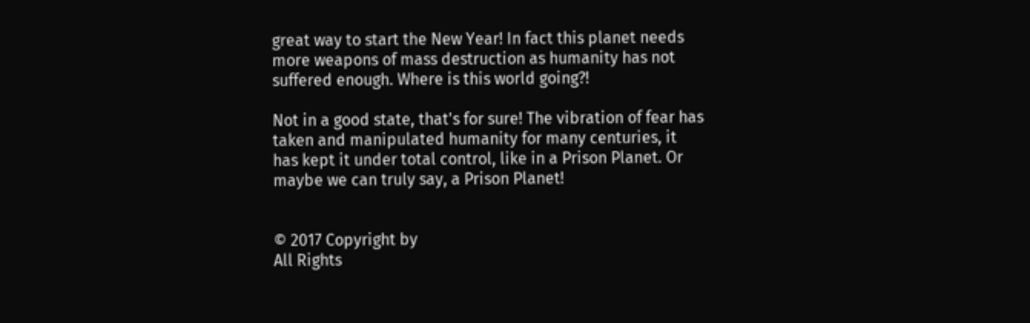great way to start the New Year! In fact this planet needs more weapons of mass destruction as humanity has not suffered enough. Where is this world going?!

Not in a good state, that's for sure! The vibration of fear has taken and manipulated humanity for many centuries, it has kept it under total control, like in a Prison Planet. Or maybe we can truly say, a Prison Planet!


© 2017 Copyright by
All Rights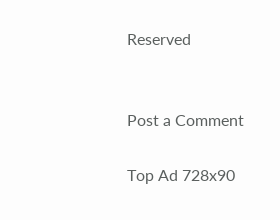Reserved


Post a Comment

Top Ad 728x90